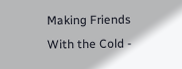Making Friends With the Cold -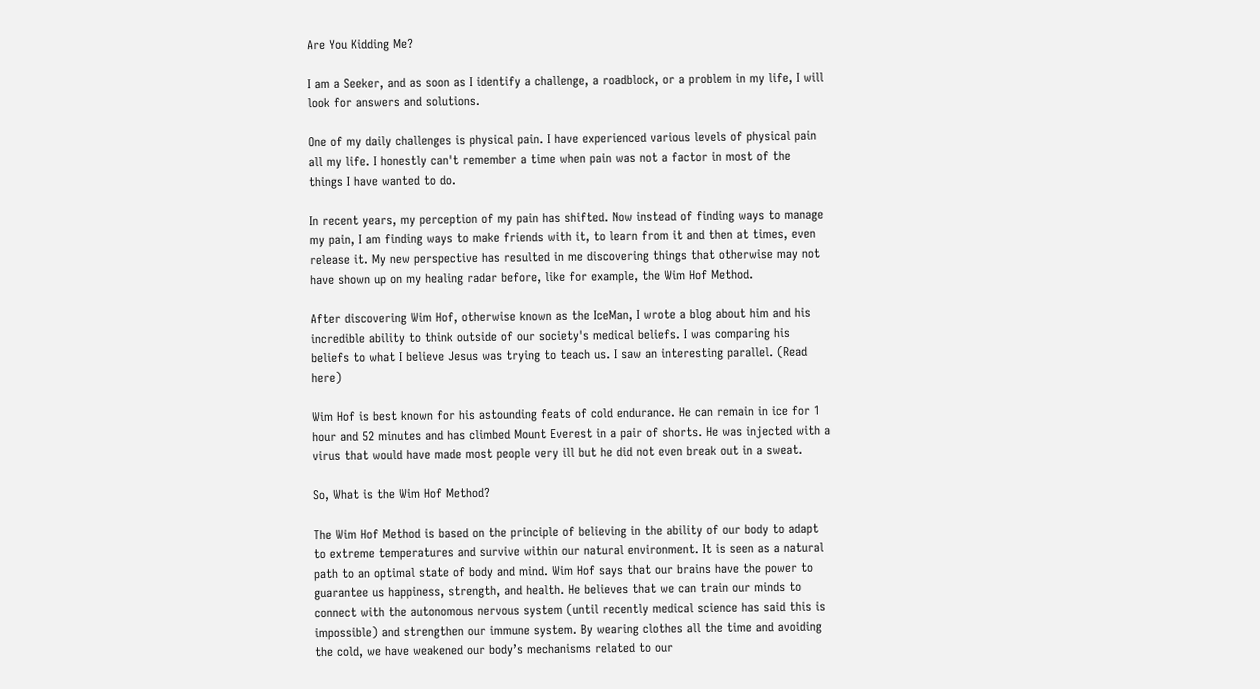Are You Kidding Me?

I am a Seeker, and as soon as I identify a challenge, a roadblock, or a problem in my life, I will look for answers and solutions.

One of my daily challenges is physical pain. I have experienced various levels of physical pain all my life. I honestly can't remember a time when pain was not a factor in most of the things I have wanted to do.

In recent years, my perception of my pain has shifted. Now instead of finding ways to manage my pain, I am finding ways to make friends with it, to learn from it and then at times, even release it. My new perspective has resulted in me discovering things that otherwise may not have shown up on my healing radar before, like for example, the Wim Hof Method.

After discovering Wim Hof, otherwise known as the IceMan, I wrote a blog about him and his incredible ability to think outside of our society's medical beliefs. I was comparing his beliefs to what I believe Jesus was trying to teach us. I saw an interesting parallel. (Read here)

Wim Hof is best known for his astounding feats of cold endurance. He can remain in ice for 1 hour and 52 minutes and has climbed Mount Everest in a pair of shorts. He was injected with a virus that would have made most people very ill but he did not even break out in a sweat.

So, What is the Wim Hof Method?

The Wim Hof Method is based on the principle of believing in the ability of our body to adapt to extreme temperatures and survive within our natural environment. It is seen as a natural path to an optimal state of body and mind. Wim Hof says that our brains have the power to guarantee us happiness, strength, and health. He believes that we can train our minds to connect with the autonomous nervous system (until recently medical science has said this is impossible) and strengthen our immune system. By wearing clothes all the time and avoiding the cold, we have weakened our body’s mechanisms related to our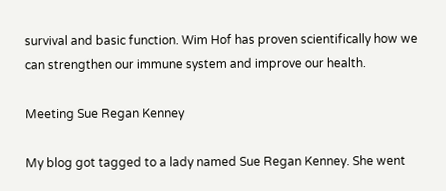survival and basic function. Wim Hof has proven scientifically how we can strengthen our immune system and improve our health.

Meeting Sue Regan Kenney

My blog got tagged to a lady named Sue Regan Kenney. She went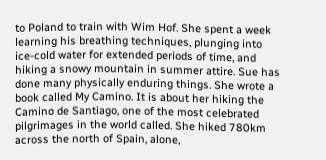to Poland to train with Wim Hof. She spent a week learning his breathing techniques, plunging into ice-cold water for extended periods of time, and hiking a snowy mountain in summer attire. Sue has done many physically enduring things. She wrote a book called My Camino. It is about her hiking the Camino de Santiago, one of the most celebrated pilgrimages in the world called. She hiked 780km across the north of Spain, alone,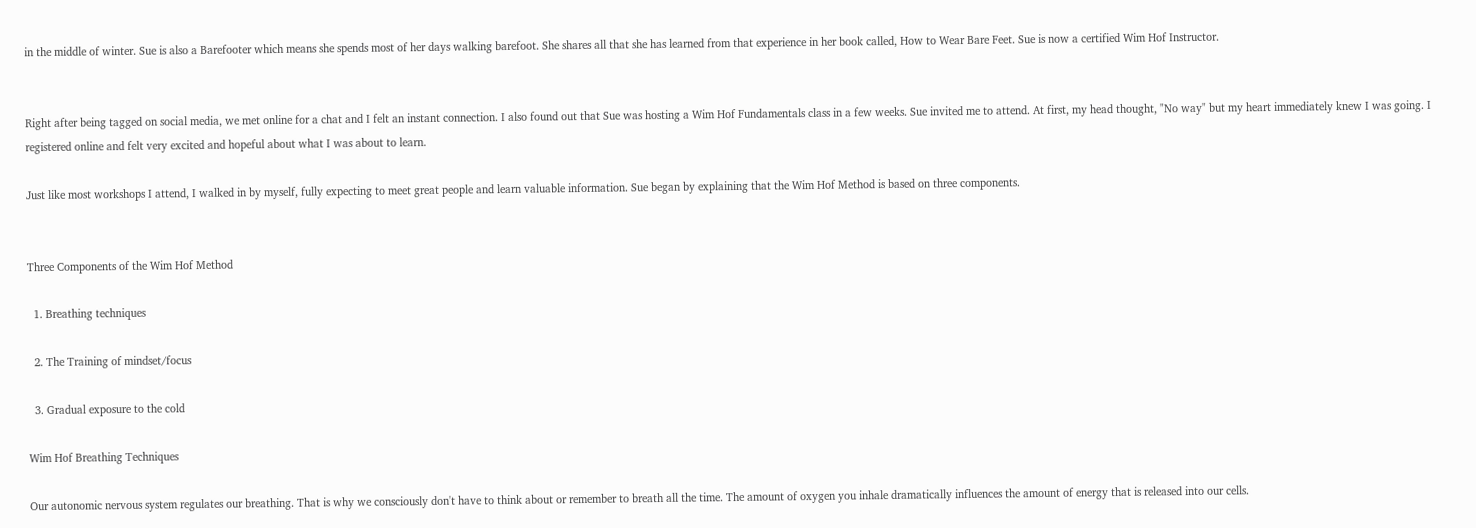in the middle of winter. Sue is also a Barefooter which means she spends most of her days walking barefoot. She shares all that she has learned from that experience in her book called, How to Wear Bare Feet. Sue is now a certified Wim Hof Instructor.


Right after being tagged on social media, we met online for a chat and I felt an instant connection. I also found out that Sue was hosting a Wim Hof Fundamentals class in a few weeks. Sue invited me to attend. At first, my head thought, "No way" but my heart immediately knew I was going. I registered online and felt very excited and hopeful about what I was about to learn.

Just like most workshops I attend, I walked in by myself, fully expecting to meet great people and learn valuable information. Sue began by explaining that the Wim Hof Method is based on three components.


Three Components of the Wim Hof Method

  1. Breathing techniques

  2. The Training of mindset/focus

  3. Gradual exposure to the cold

Wim Hof Breathing Techniques

Our autonomic nervous system regulates our breathing. That is why we consciously don't have to think about or remember to breath all the time. The amount of oxygen you inhale dramatically influences the amount of energy that is released into our cells.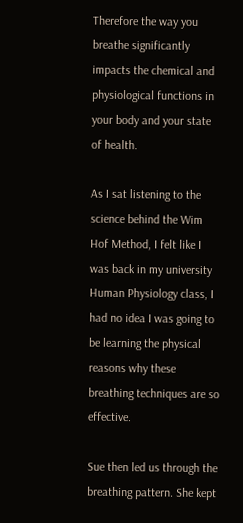Therefore the way you breathe significantly impacts the chemical and physiological functions in your body and your state of health.

As I sat listening to the science behind the Wim Hof Method, I felt like I was back in my university Human Physiology class, I had no idea I was going to be learning the physical reasons why these breathing techniques are so effective.

Sue then led us through the breathing pattern. She kept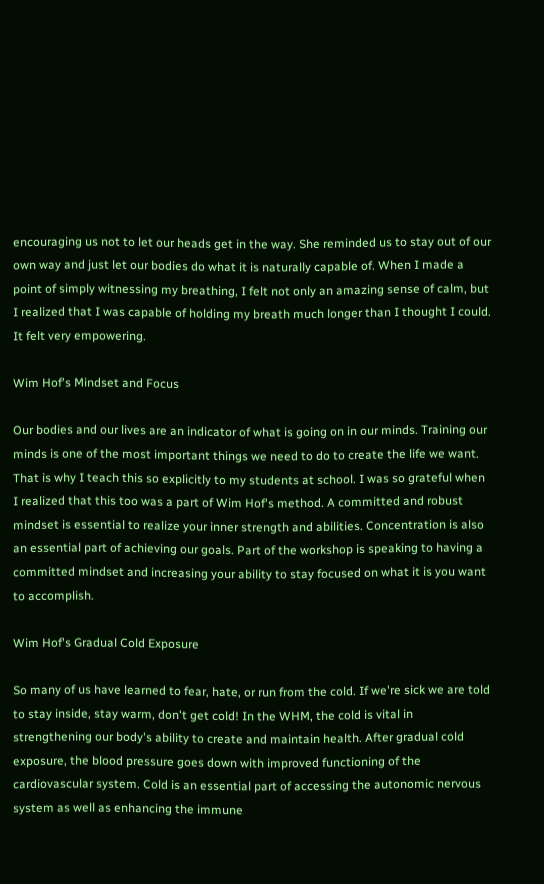encouraging us not to let our heads get in the way. She reminded us to stay out of our own way and just let our bodies do what it is naturally capable of. When I made a point of simply witnessing my breathing, I felt not only an amazing sense of calm, but I realized that I was capable of holding my breath much longer than I thought I could. It felt very empowering.

Wim Hof's Mindset and Focus

Our bodies and our lives are an indicator of what is going on in our minds. Training our minds is one of the most important things we need to do to create the life we want. That is why I teach this so explicitly to my students at school. I was so grateful when I realized that this too was a part of Wim Hof's method. A committed and robust mindset is essential to realize your inner strength and abilities. Concentration is also an essential part of achieving our goals. Part of the workshop is speaking to having a committed mindset and increasing your ability to stay focused on what it is you want to accomplish.

Wim Hof's Gradual Cold Exposure

So many of us have learned to fear, hate, or run from the cold. If we're sick we are told to stay inside, stay warm, don't get cold! In the WHM, the cold is vital in strengthening our body's ability to create and maintain health. After gradual cold exposure, the blood pressure goes down with improved functioning of the cardiovascular system. Cold is an essential part of accessing the autonomic nervous system as well as enhancing the immune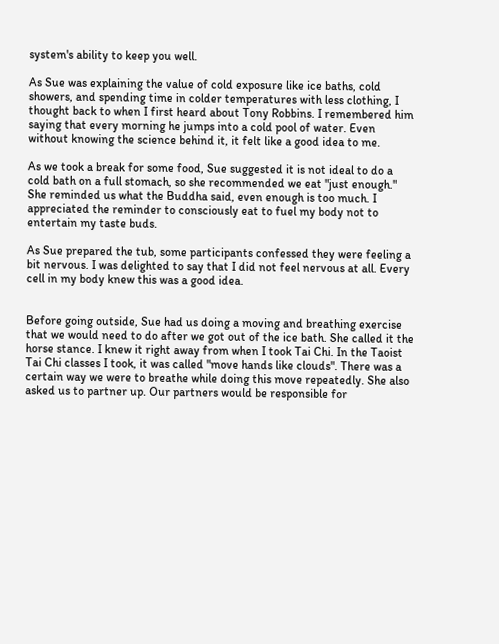system's ability to keep you well.

As Sue was explaining the value of cold exposure like ice baths, cold showers, and spending time in colder temperatures with less clothing, I thought back to when I first heard about Tony Robbins. I remembered him saying that every morning he jumps into a cold pool of water. Even without knowing the science behind it, it felt like a good idea to me.

As we took a break for some food, Sue suggested it is not ideal to do a cold bath on a full stomach, so she recommended we eat "just enough." She reminded us what the Buddha said, even enough is too much. I appreciated the reminder to consciously eat to fuel my body not to entertain my taste buds.

As Sue prepared the tub, some participants confessed they were feeling a bit nervous. I was delighted to say that I did not feel nervous at all. Every cell in my body knew this was a good idea.


Before going outside, Sue had us doing a moving and breathing exercise that we would need to do after we got out of the ice bath. She called it the horse stance. I knew it right away from when I took Tai Chi. In the Taoist Tai Chi classes I took, it was called "move hands like clouds". There was a certain way we were to breathe while doing this move repeatedly. She also asked us to partner up. Our partners would be responsible for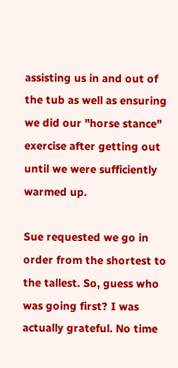assisting us in and out of the tub as well as ensuring we did our "horse stance" exercise after getting out until we were sufficiently warmed up.

Sue requested we go in order from the shortest to the tallest. So, guess who was going first? I was actually grateful. No time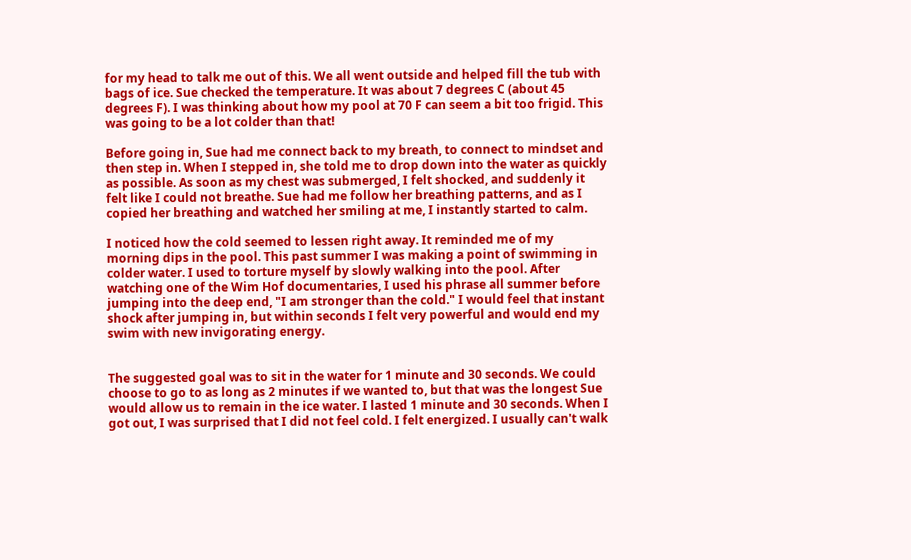for my head to talk me out of this. We all went outside and helped fill the tub with bags of ice. Sue checked the temperature. It was about 7 degrees C (about 45 degrees F). I was thinking about how my pool at 70 F can seem a bit too frigid. This was going to be a lot colder than that!

Before going in, Sue had me connect back to my breath, to connect to mindset and then step in. When I stepped in, she told me to drop down into the water as quickly as possible. As soon as my chest was submerged, I felt shocked, and suddenly it felt like I could not breathe. Sue had me follow her breathing patterns, and as I copied her breathing and watched her smiling at me, I instantly started to calm.

I noticed how the cold seemed to lessen right away. It reminded me of my morning dips in the pool. This past summer I was making a point of swimming in colder water. I used to torture myself by slowly walking into the pool. After watching one of the Wim Hof documentaries, I used his phrase all summer before jumping into the deep end, "I am stronger than the cold." I would feel that instant shock after jumping in, but within seconds I felt very powerful and would end my swim with new invigorating energy.


The suggested goal was to sit in the water for 1 minute and 30 seconds. We could choose to go to as long as 2 minutes if we wanted to, but that was the longest Sue would allow us to remain in the ice water. I lasted 1 minute and 30 seconds. When I got out, I was surprised that I did not feel cold. I felt energized. I usually can't walk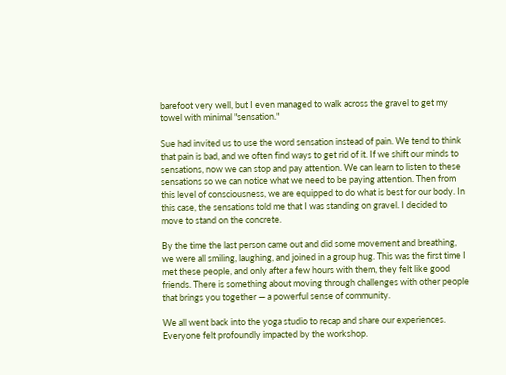barefoot very well, but I even managed to walk across the gravel to get my towel with minimal "sensation."

Sue had invited us to use the word sensation instead of pain. We tend to think that pain is bad, and we often find ways to get rid of it. If we shift our minds to sensations, now we can stop and pay attention. We can learn to listen to these sensations so we can notice what we need to be paying attention. Then from this level of consciousness, we are equipped to do what is best for our body. In this case, the sensations told me that I was standing on gravel. I decided to move to stand on the concrete.

By the time the last person came out and did some movement and breathing, we were all smiling, laughing, and joined in a group hug. This was the first time I met these people, and only after a few hours with them, they felt like good friends. There is something about moving through challenges with other people that brings you together — a powerful sense of community.

We all went back into the yoga studio to recap and share our experiences. Everyone felt profoundly impacted by the workshop.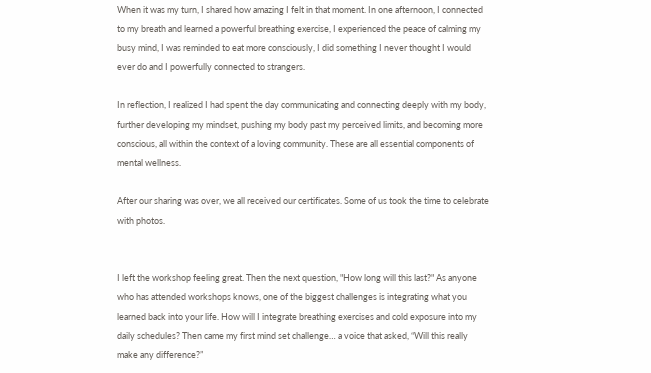When it was my turn, I shared how amazing I felt in that moment. In one afternoon, I connected to my breath and learned a powerful breathing exercise, I experienced the peace of calming my busy mind, I was reminded to eat more consciously, I did something I never thought I would ever do and I powerfully connected to strangers.

In reflection, I realized I had spent the day communicating and connecting deeply with my body, further developing my mindset, pushing my body past my perceived limits, and becoming more conscious, all within the context of a loving community. These are all essential components of mental wellness.

After our sharing was over, we all received our certificates. Some of us took the time to celebrate with photos.


I left the workshop feeling great. Then the next question, "How long will this last?" As anyone who has attended workshops knows, one of the biggest challenges is integrating what you learned back into your life. How will I integrate breathing exercises and cold exposure into my daily schedules? Then came my first mind set challenge… a voice that asked, “Will this really make any difference?”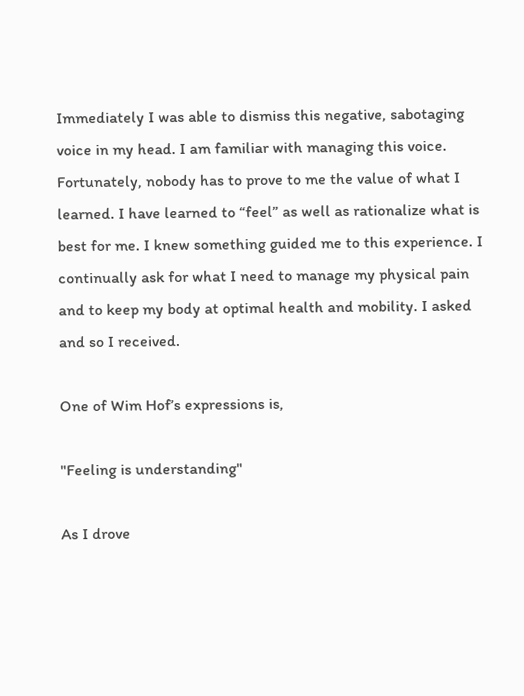Immediately I was able to dismiss this negative, sabotaging voice in my head. I am familiar with managing this voice. Fortunately, nobody has to prove to me the value of what I learned. I have learned to “feel” as well as rationalize what is best for me. I knew something guided me to this experience. I continually ask for what I need to manage my physical pain and to keep my body at optimal health and mobility. I asked and so I received.

One of Wim Hof’s expressions is,

"Feeling is understanding"

As I drove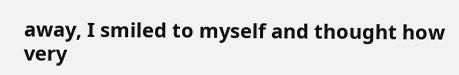away, I smiled to myself and thought how very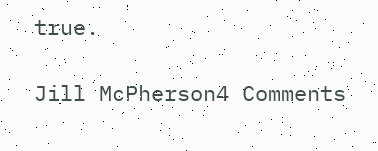true.

Jill McPherson4 Comments